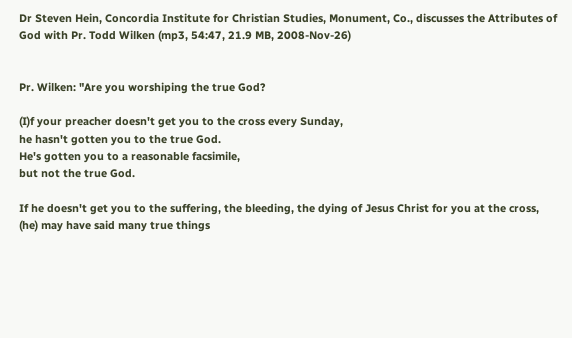Dr Steven Hein, Concordia Institute for Christian Studies, Monument, Co., discusses the Attributes of God with Pr. Todd Wilken (mp3, 54:47, 21.9 MB, 2008-Nov-26)


Pr. Wilken: "Are you worshiping the true God?

(I)f your preacher doesn't get you to the cross every Sunday,
he hasn't gotten you to the true God.
He's gotten you to a reasonable facsimile,
but not the true God.

If he doesn't get you to the suffering, the bleeding, the dying of Jesus Christ for you at the cross,
(he) may have said many true things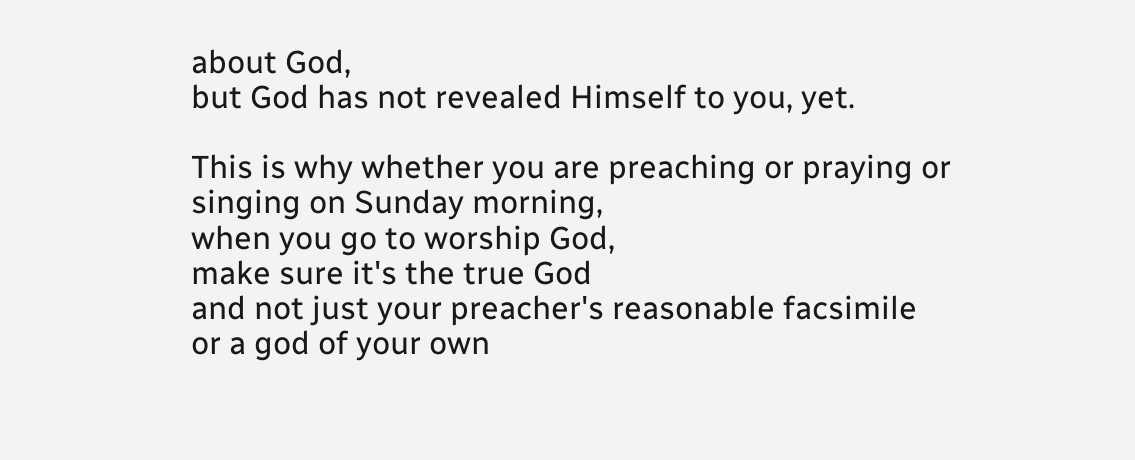about God,
but God has not revealed Himself to you, yet.

This is why whether you are preaching or praying or singing on Sunday morning,
when you go to worship God,
make sure it's the true God
and not just your preacher's reasonable facsimile
or a god of your own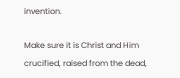invention.

Make sure it is Christ and Him crucified, raised from the dead,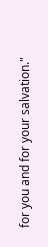for you and for your salvation."